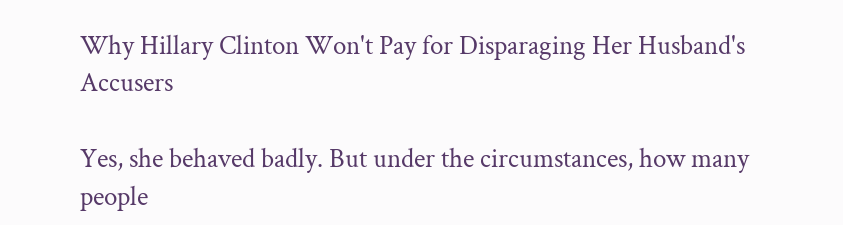Why Hillary Clinton Won't Pay for Disparaging Her Husband's Accusers

Yes, she behaved badly. But under the circumstances, how many people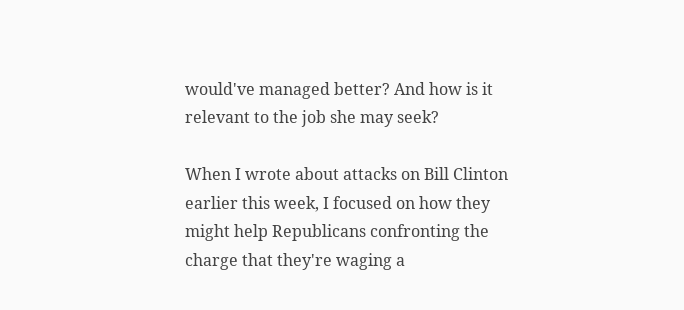would've managed better? And how is it relevant to the job she may seek?

When I wrote about attacks on Bill Clinton earlier this week, I focused on how they might help Republicans confronting the charge that they're waging a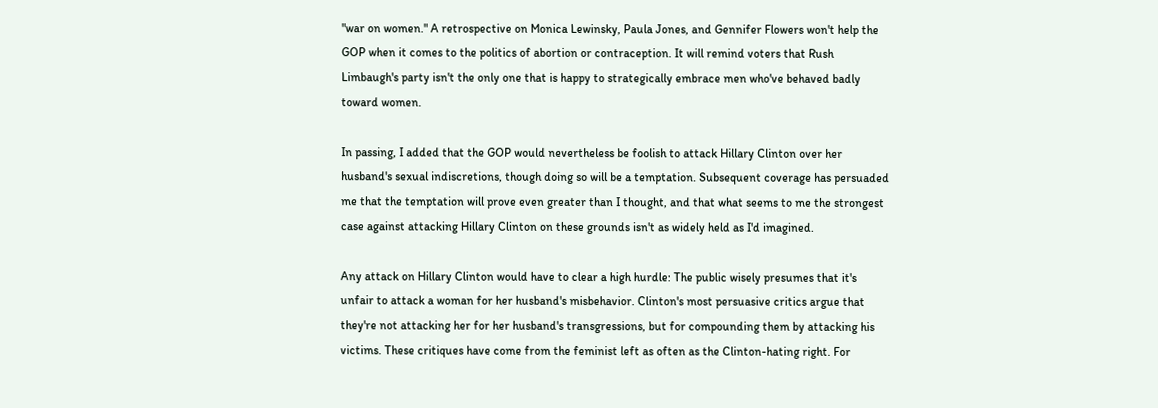"war on women." A retrospective on Monica Lewinsky, Paula Jones, and Gennifer Flowers won't help the GOP when it comes to the politics of abortion or contraception. It will remind voters that Rush Limbaugh's party isn't the only one that is happy to strategically embrace men who've behaved badly toward women.

In passing, I added that the GOP would nevertheless be foolish to attack Hillary Clinton over her husband's sexual indiscretions, though doing so will be a temptation. Subsequent coverage has persuaded me that the temptation will prove even greater than I thought, and that what seems to me the strongest case against attacking Hillary Clinton on these grounds isn't as widely held as I'd imagined.

Any attack on Hillary Clinton would have to clear a high hurdle: The public wisely presumes that it's unfair to attack a woman for her husband's misbehavior. Clinton's most persuasive critics argue that they're not attacking her for her husband's transgressions, but for compounding them by attacking his victims. These critiques have come from the feminist left as often as the Clinton-hating right. For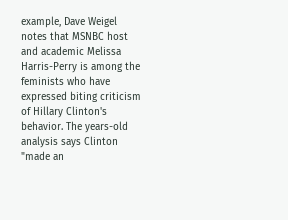example, Dave Weigel notes that MSNBC host and academic Melissa Harris-Perry is among the feminists who have expressed biting criticism of Hillary Clinton's behavior. The years-old analysis says Clinton "made an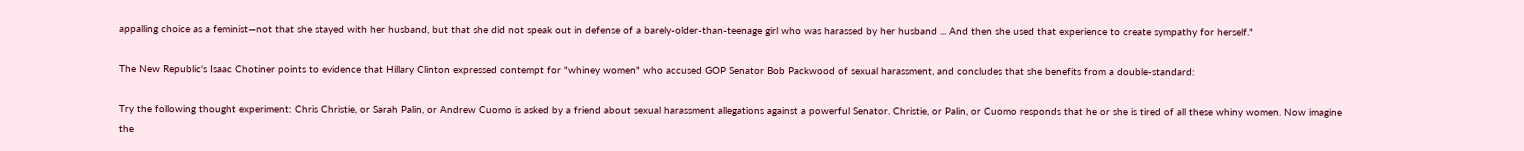appalling choice as a feminist—not that she stayed with her husband, but that she did not speak out in defense of a barely-older-than-teenage girl who was harassed by her husband ... And then she used that experience to create sympathy for herself."

The New Republic's Isaac Chotiner points to evidence that Hillary Clinton expressed contempt for "whiney women" who accused GOP Senator Bob Packwood of sexual harassment, and concludes that she benefits from a double-standard:

Try the following thought experiment: Chris Christie, or Sarah Palin, or Andrew Cuomo is asked by a friend about sexual harassment allegations against a powerful Senator. Christie, or Palin, or Cuomo responds that he or she is tired of all these whiny women. Now imagine the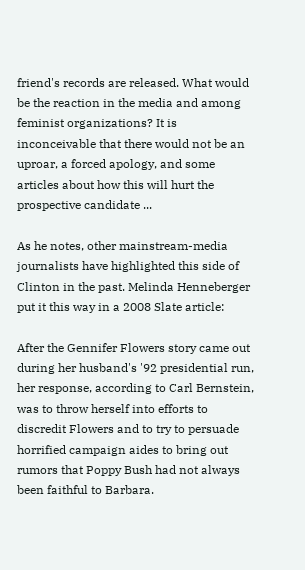friend's records are released. What would be the reaction in the media and among feminist organizations? It is inconceivable that there would not be an uproar, a forced apology, and some articles about how this will hurt the prospective candidate ...

As he notes, other mainstream-media journalists have highlighted this side of Clinton in the past. Melinda Henneberger put it this way in a 2008 Slate article:

After the Gennifer Flowers story came out during her husband's '92 presidential run, her response, according to Carl Bernstein, was to throw herself into efforts to discredit Flowers and to try to persuade horrified campaign aides to bring out rumors that Poppy Bush had not always been faithful to Barbara.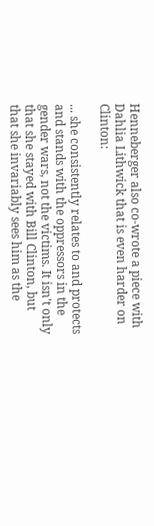Henneberger also co-wrote a piece with Dahlia Lithwick that is even harder on Clinton:

... she consistently relates to and protects and stands with the oppressors in the gender wars, not the victims. It isn't only that she stayed with Bill Clinton, but that she invariably sees him as the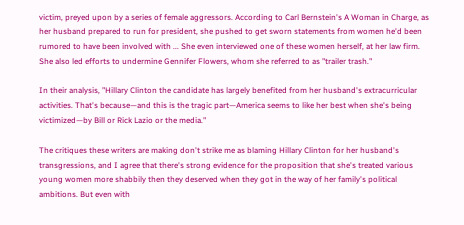victim, preyed upon by a series of female aggressors. According to Carl Bernstein's A Woman in Charge, as her husband prepared to run for president, she pushed to get sworn statements from women he'd been rumored to have been involved with ... She even interviewed one of these women herself, at her law firm. She also led efforts to undermine Gennifer Flowers, whom she referred to as "trailer trash."

In their analysis, "Hillary Clinton the candidate has largely benefited from her husband's extracurricular activities. That's because—and this is the tragic part—America seems to like her best when she's being victimized—by Bill or Rick Lazio or the media."

The critiques these writers are making don't strike me as blaming Hillary Clinton for her husband's transgressions, and I agree that there's strong evidence for the proposition that she's treated various young women more shabbily then they deserved when they got in the way of her family's political ambitions. But even with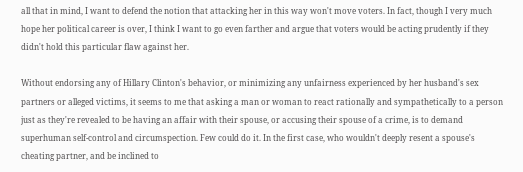all that in mind, I want to defend the notion that attacking her in this way won't move voters. In fact, though I very much hope her political career is over, I think I want to go even farther and argue that voters would be acting prudently if they didn't hold this particular flaw against her.

Without endorsing any of Hillary Clinton's behavior, or minimizing any unfairness experienced by her husband's sex partners or alleged victims, it seems to me that asking a man or woman to react rationally and sympathetically to a person just as they're revealed to be having an affair with their spouse, or accusing their spouse of a crime, is to demand superhuman self-control and circumspection. Few could do it. In the first case, who wouldn't deeply resent a spouse's cheating partner, and be inclined to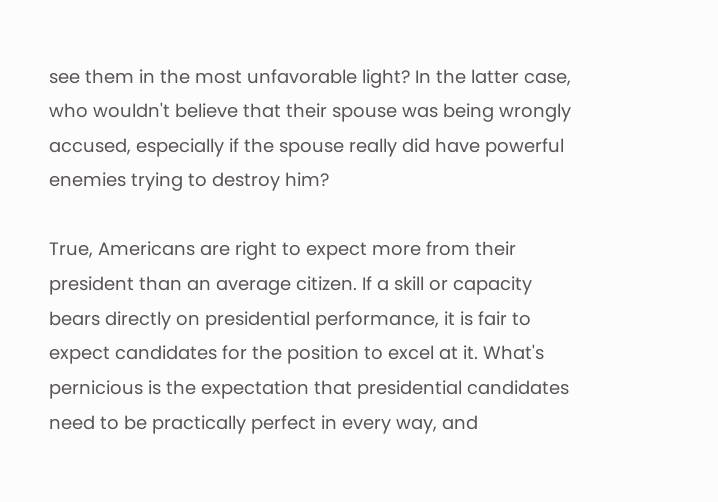see them in the most unfavorable light? In the latter case, who wouldn't believe that their spouse was being wrongly accused, especially if the spouse really did have powerful enemies trying to destroy him?

True, Americans are right to expect more from their president than an average citizen. If a skill or capacity bears directly on presidential performance, it is fair to expect candidates for the position to excel at it. What's pernicious is the expectation that presidential candidates need to be practically perfect in every way, and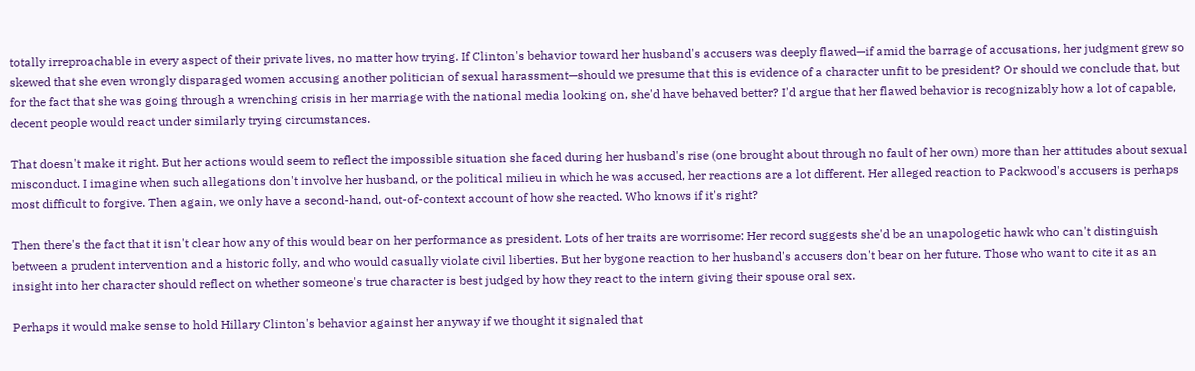totally irreproachable in every aspect of their private lives, no matter how trying. If Clinton's behavior toward her husband's accusers was deeply flawed—if amid the barrage of accusations, her judgment grew so skewed that she even wrongly disparaged women accusing another politician of sexual harassment—should we presume that this is evidence of a character unfit to be president? Or should we conclude that, but for the fact that she was going through a wrenching crisis in her marriage with the national media looking on, she'd have behaved better? I'd argue that her flawed behavior is recognizably how a lot of capable, decent people would react under similarly trying circumstances.

That doesn't make it right. But her actions would seem to reflect the impossible situation she faced during her husband's rise (one brought about through no fault of her own) more than her attitudes about sexual misconduct. I imagine when such allegations don't involve her husband, or the political milieu in which he was accused, her reactions are a lot different. Her alleged reaction to Packwood's accusers is perhaps most difficult to forgive. Then again, we only have a second-hand, out-of-context account of how she reacted. Who knows if it's right?

Then there's the fact that it isn't clear how any of this would bear on her performance as president. Lots of her traits are worrisome: Her record suggests she'd be an unapologetic hawk who can't distinguish between a prudent intervention and a historic folly, and who would casually violate civil liberties. But her bygone reaction to her husband's accusers don't bear on her future. Those who want to cite it as an insight into her character should reflect on whether someone's true character is best judged by how they react to the intern giving their spouse oral sex.

Perhaps it would make sense to hold Hillary Clinton's behavior against her anyway if we thought it signaled that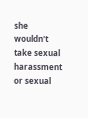she wouldn't take sexual harassment or sexual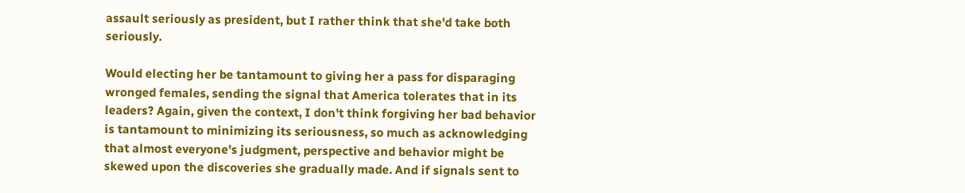assault seriously as president, but I rather think that she'd take both seriously.

Would electing her be tantamount to giving her a pass for disparaging wronged females, sending the signal that America tolerates that in its leaders? Again, given the context, I don't think forgiving her bad behavior is tantamount to minimizing its seriousness, so much as acknowledging that almost everyone's judgment, perspective and behavior might be skewed upon the discoveries she gradually made. And if signals sent to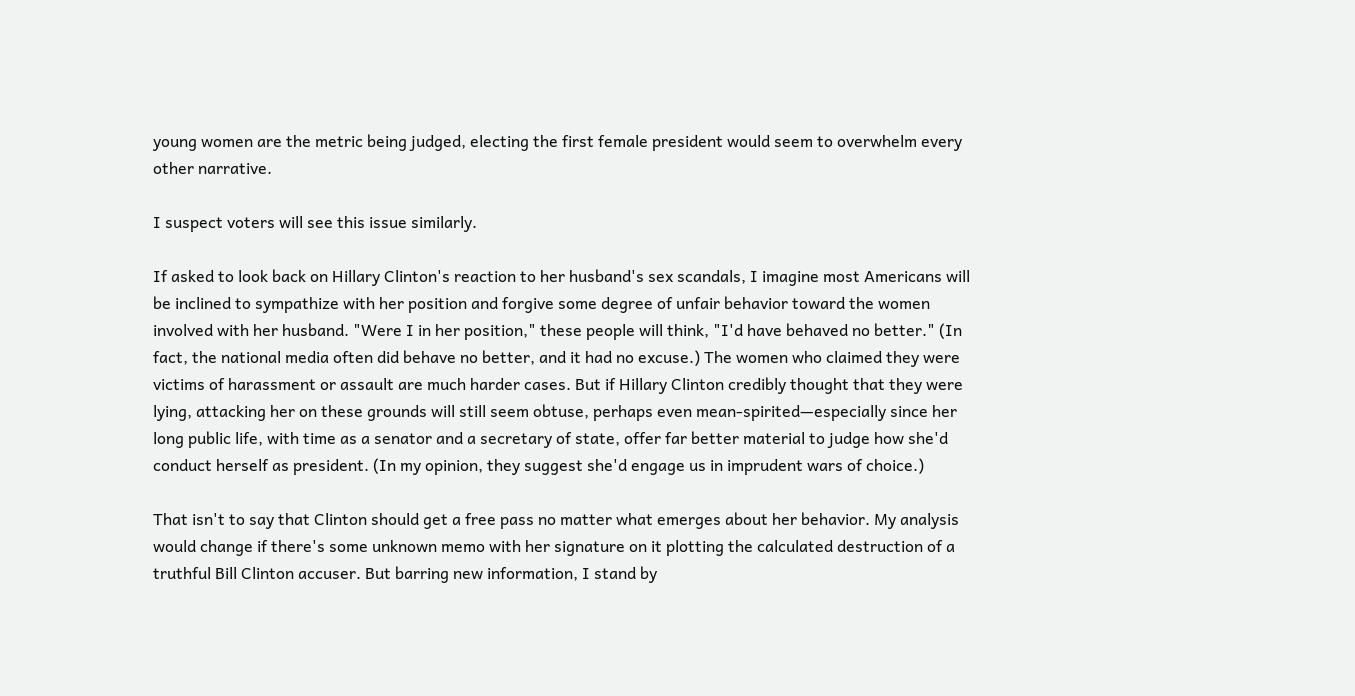young women are the metric being judged, electing the first female president would seem to overwhelm every other narrative.

I suspect voters will see this issue similarly.

If asked to look back on Hillary Clinton's reaction to her husband's sex scandals, I imagine most Americans will be inclined to sympathize with her position and forgive some degree of unfair behavior toward the women involved with her husband. "Were I in her position," these people will think, "I'd have behaved no better." (In fact, the national media often did behave no better, and it had no excuse.) The women who claimed they were victims of harassment or assault are much harder cases. But if Hillary Clinton credibly thought that they were lying, attacking her on these grounds will still seem obtuse, perhaps even mean-spirited—especially since her long public life, with time as a senator and a secretary of state, offer far better material to judge how she'd conduct herself as president. (In my opinion, they suggest she'd engage us in imprudent wars of choice.)

That isn't to say that Clinton should get a free pass no matter what emerges about her behavior. My analysis would change if there's some unknown memo with her signature on it plotting the calculated destruction of a truthful Bill Clinton accuser. But barring new information, I stand by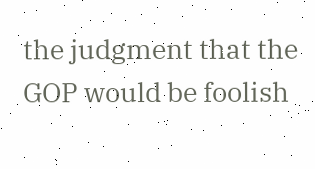the judgment that the GOP would be foolish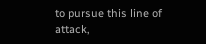to pursue this line of attack,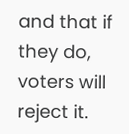and that if they do, voters will reject it.